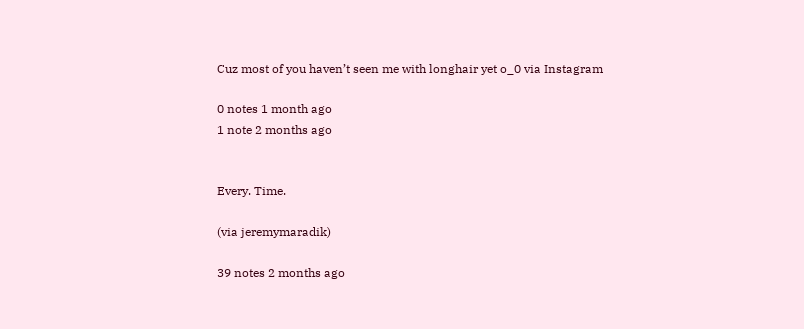Cuz most of you haven’t seen me with longhair yet o_0 via Instagram

0 notes 1 month ago
1 note 2 months ago


Every. Time.

(via jeremymaradik)

39 notes 2 months ago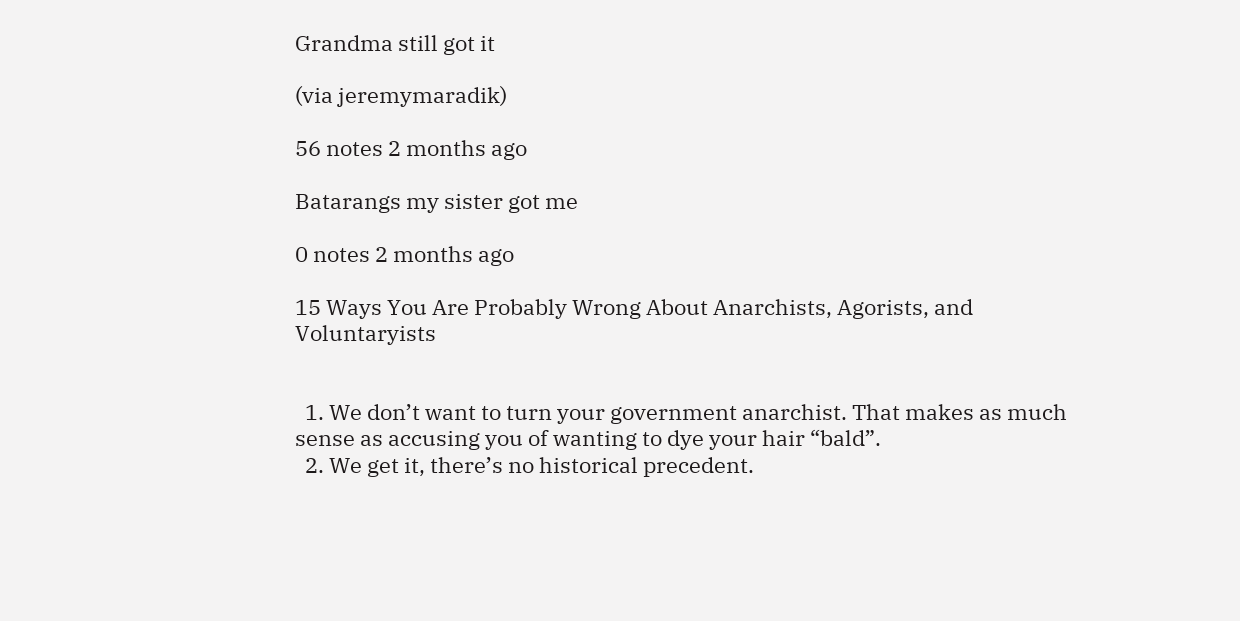Grandma still got it

(via jeremymaradik)

56 notes 2 months ago

Batarangs my sister got me

0 notes 2 months ago

15 Ways You Are Probably Wrong About Anarchists, Agorists, and Voluntaryists


  1. We don’t want to turn your government anarchist. That makes as much sense as accusing you of wanting to dye your hair “bald”.
  2. We get it, there’s no historical precedent.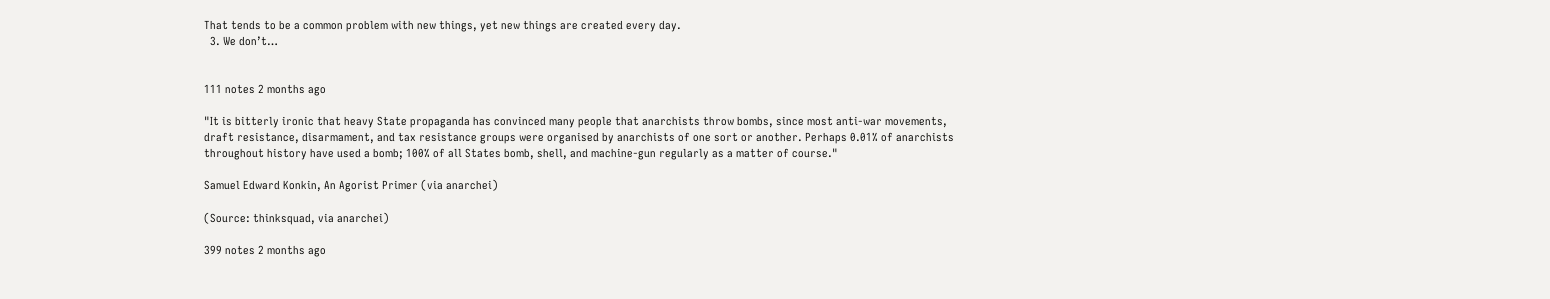That tends to be a common problem with new things, yet new things are created every day.
  3. We don’t…


111 notes 2 months ago

"It is bitterly ironic that heavy State propaganda has convinced many people that anarchists throw bombs, since most anti-war movements, draft resistance, disarmament, and tax resistance groups were organised by anarchists of one sort or another. Perhaps 0.01% of anarchists throughout history have used a bomb; 100% of all States bomb, shell, and machine-gun regularly as a matter of course."

Samuel Edward Konkin, An Agorist Primer (via anarchei)

(Source: thinksquad, via anarchei)

399 notes 2 months ago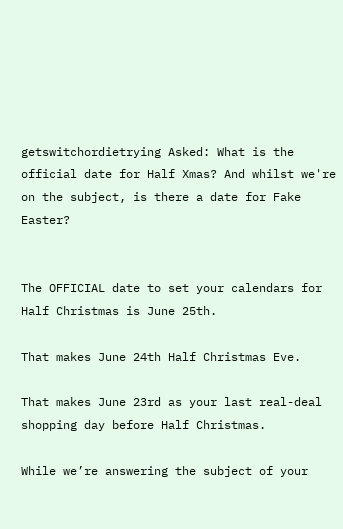getswitchordietrying Asked: What is the official date for Half Xmas? And whilst we're on the subject, is there a date for Fake Easter?


The OFFICIAL date to set your calendars for Half Christmas is June 25th.

That makes June 24th Half Christmas Eve.

That makes June 23rd as your last real-deal shopping day before Half Christmas.

While we’re answering the subject of your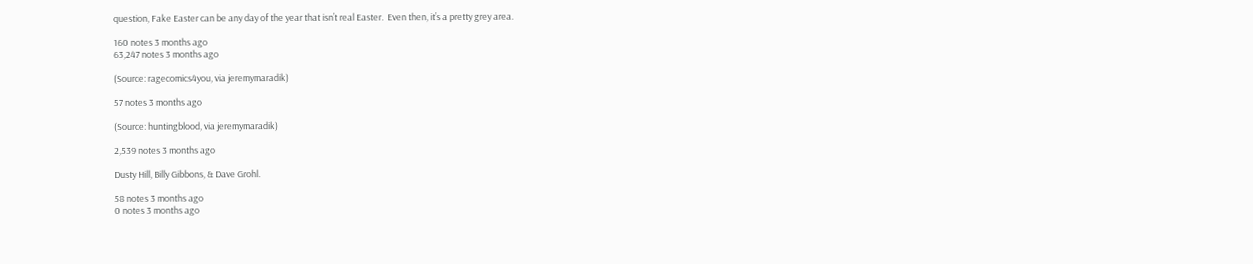question, Fake Easter can be any day of the year that isn’t real Easter.  Even then, it’s a pretty grey area.

160 notes 3 months ago
63,247 notes 3 months ago

(Source: ragecomics4you, via jeremymaradik)

57 notes 3 months ago

(Source: huntingblood, via jeremymaradik)

2,539 notes 3 months ago

Dusty Hill, Billy Gibbons, & Dave Grohl.

58 notes 3 months ago
0 notes 3 months ago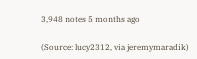3,948 notes 5 months ago

(Source: lucy2312, via jeremymaradik)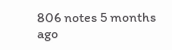806 notes 5 months ago